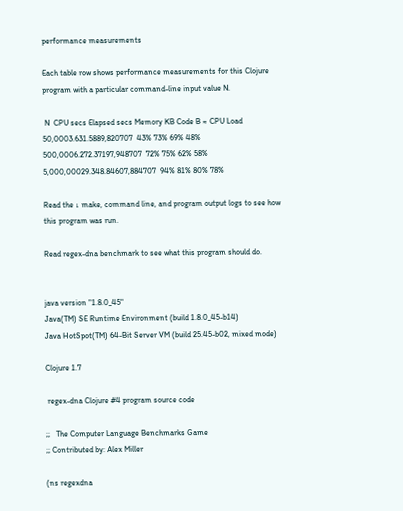performance measurements

Each table row shows performance measurements for this Clojure program with a particular command-line input value N.

 N  CPU secs Elapsed secs Memory KB Code B ≈ CPU Load
50,0003.631.5889,820707  43% 73% 69% 48%
500,0006.272.37197,948707  72% 75% 62% 58%
5,000,00029.348.84607,884707  94% 81% 80% 78%

Read the ↓ make, command line, and program output logs to see how this program was run.

Read regex-dna benchmark to see what this program should do.


java version "1.8.0_45"
Java(TM) SE Runtime Environment (build 1.8.0_45-b14)
Java HotSpot(TM) 64-Bit Server VM (build 25.45-b02, mixed mode)

Clojure 1.7

 regex-dna Clojure #4 program source code

;;   The Computer Language Benchmarks Game
;; Contributed by: Alex Miller

(ns regexdna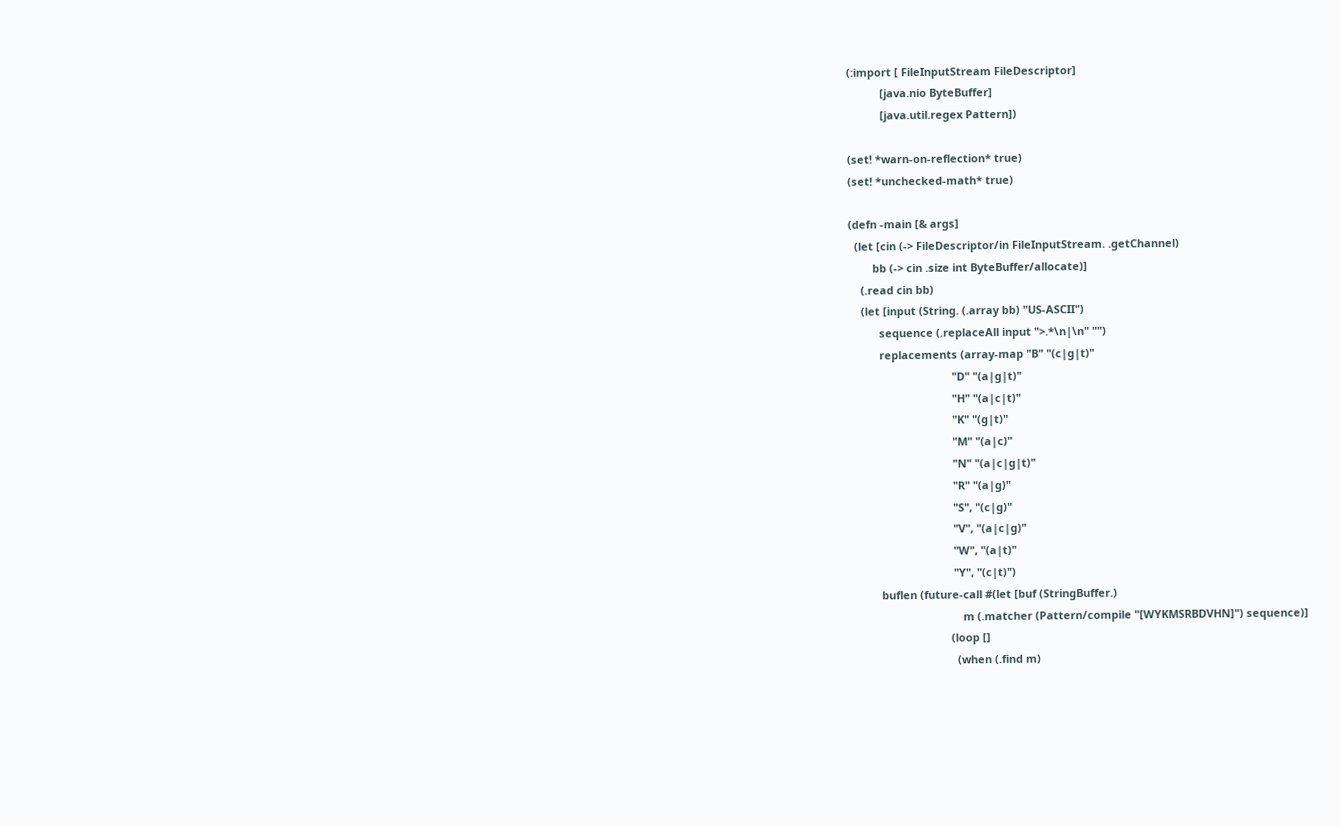(:import [ FileInputStream FileDescriptor]
           [java.nio ByteBuffer]
           [java.util.regex Pattern])

(set! *warn-on-reflection* true)
(set! *unchecked-math* true)

(defn -main [& args]
  (let [cin (-> FileDescriptor/in FileInputStream. .getChannel)
        bb (-> cin .size int ByteBuffer/allocate)]
    (.read cin bb)
    (let [input (String. (.array bb) "US-ASCII")
          sequence (.replaceAll input ">.*\n|\n" "")
          replacements (array-map "B" "(c|g|t)"
                                  "D" "(a|g|t)"
                                  "H" "(a|c|t)"
                                  "K" "(g|t)"
                                  "M" "(a|c)"
                                  "N" "(a|c|g|t)"
                                  "R" "(a|g)"
                                  "S", "(c|g)"
                                  "V", "(a|c|g)"
                                  "W", "(a|t)"
                                  "Y", "(c|t)")
          buflen (future-call #(let [buf (StringBuffer.)
                                     m (.matcher (Pattern/compile "[WYKMSRBDVHN]") sequence)]
                                 (loop []
                                   (when (.find m)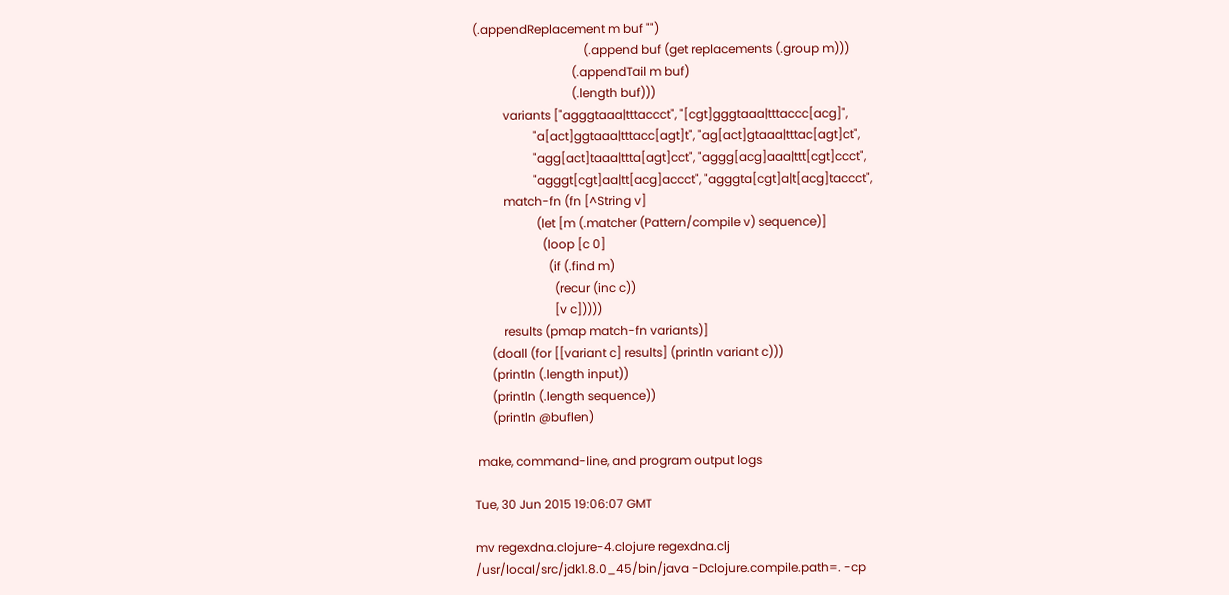(.appendReplacement m buf "")
                                     (.append buf (get replacements (.group m)))
                                 (.appendTail m buf)
                                 (.length buf)))
          variants ["agggtaaa|tttaccct", "[cgt]gggtaaa|tttaccc[acg]",
                    "a[act]ggtaaa|tttacc[agt]t", "ag[act]gtaaa|tttac[agt]ct",
                    "agg[act]taaa|ttta[agt]cct", "aggg[acg]aaa|ttt[cgt]ccct",
                    "agggt[cgt]aa|tt[acg]accct", "agggta[cgt]a|t[acg]taccct",
          match-fn (fn [^String v]
                     (let [m (.matcher (Pattern/compile v) sequence)]
                       (loop [c 0]
                         (if (.find m)
                           (recur (inc c))
                           [v c]))))
          results (pmap match-fn variants)]
      (doall (for [[variant c] results] (println variant c)))
      (println (.length input))
      (println (.length sequence))
      (println @buflen)

 make, command-line, and program output logs

Tue, 30 Jun 2015 19:06:07 GMT

mv regexdna.clojure-4.clojure regexdna.clj
/usr/local/src/jdk1.8.0_45/bin/java -Dclojure.compile.path=. -cp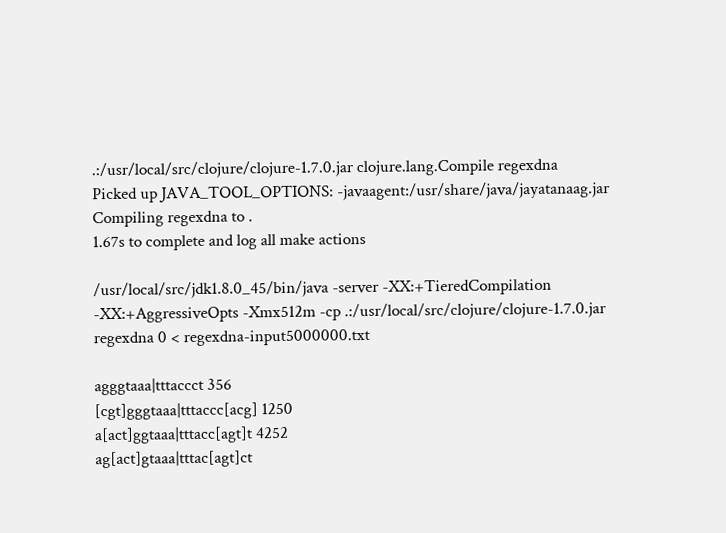.:/usr/local/src/clojure/clojure-1.7.0.jar clojure.lang.Compile regexdna
Picked up JAVA_TOOL_OPTIONS: -javaagent:/usr/share/java/jayatanaag.jar
Compiling regexdna to .
1.67s to complete and log all make actions

/usr/local/src/jdk1.8.0_45/bin/java -server -XX:+TieredCompilation -XX:+AggressiveOpts -Xmx512m -cp .:/usr/local/src/clojure/clojure-1.7.0.jar regexdna 0 < regexdna-input5000000.txt

agggtaaa|tttaccct 356
[cgt]gggtaaa|tttaccc[acg] 1250
a[act]ggtaaa|tttacc[agt]t 4252
ag[act]gtaaa|tttac[agt]ct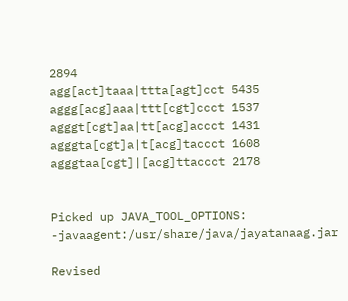2894
agg[act]taaa|ttta[agt]cct 5435
aggg[acg]aaa|ttt[cgt]ccct 1537
agggt[cgt]aa|tt[acg]accct 1431
agggta[cgt]a|t[acg]taccct 1608
agggtaa[cgt]|[acg]ttaccct 2178


Picked up JAVA_TOOL_OPTIONS: -javaagent:/usr/share/java/jayatanaag.jar

Revised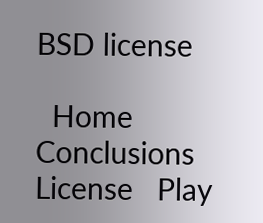BSD license

  Home   Conclusions   License   Play